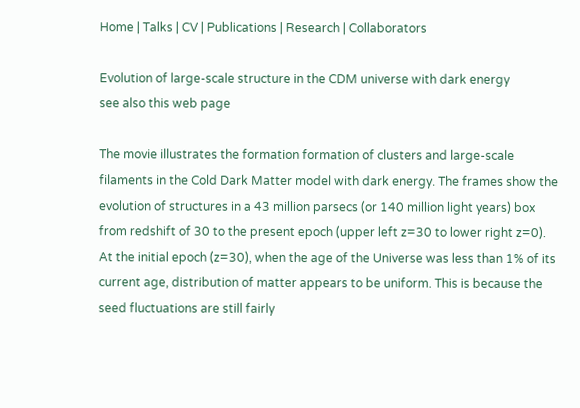Home | Talks | CV | Publications | Research | Collaborators

Evolution of large-scale structure in the CDM universe with dark energy
see also this web page

The movie illustrates the formation formation of clusters and large-scale filaments in the Cold Dark Matter model with dark energy. The frames show the evolution of structures in a 43 million parsecs (or 140 million light years) box from redshift of 30 to the present epoch (upper left z=30 to lower right z=0). At the initial epoch (z=30), when the age of the Universe was less than 1% of its current age, distribution of matter appears to be uniform. This is because the seed fluctuations are still fairly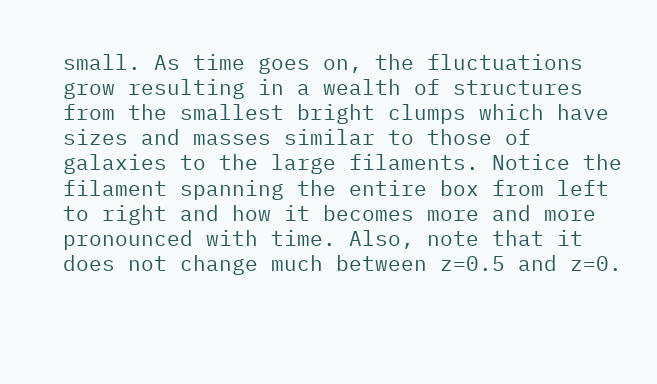small. As time goes on, the fluctuations grow resulting in a wealth of structures from the smallest bright clumps which have sizes and masses similar to those of galaxies to the large filaments. Notice the filament spanning the entire box from left to right and how it becomes more and more pronounced with time. Also, note that it does not change much between z=0.5 and z=0.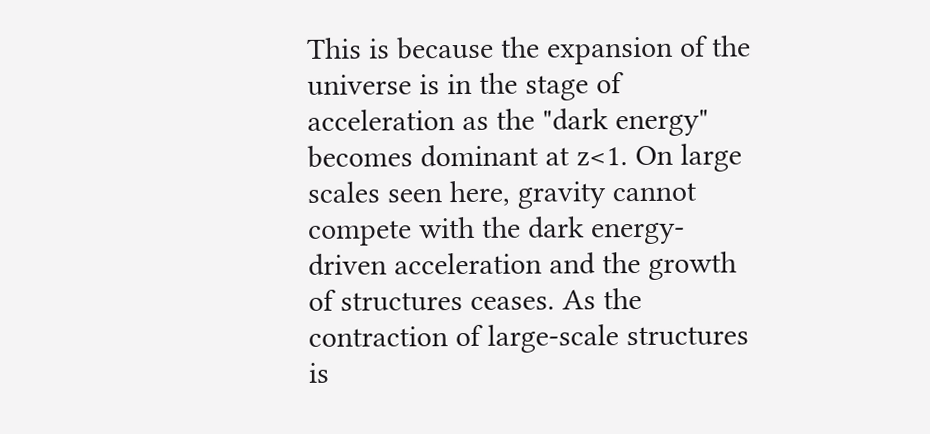This is because the expansion of the universe is in the stage of acceleration as the "dark energy" becomes dominant at z<1. On large scales seen here, gravity cannot compete with the dark energy-driven acceleration and the growth of structures ceases. As the contraction of large-scale structures is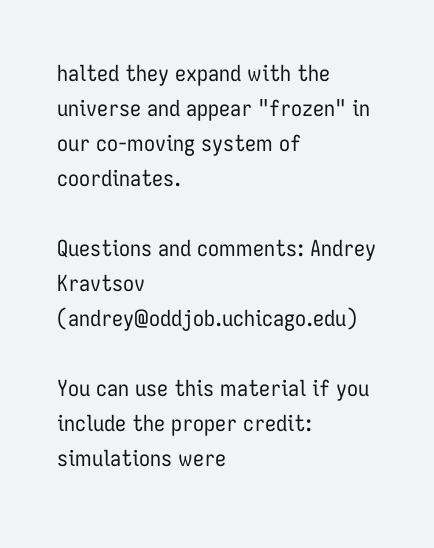halted they expand with the universe and appear "frozen" in our co-moving system of coordinates.

Questions and comments: Andrey Kravtsov (andrey@oddjob.uchicago.edu)

You can use this material if you include the proper credit:
simulations were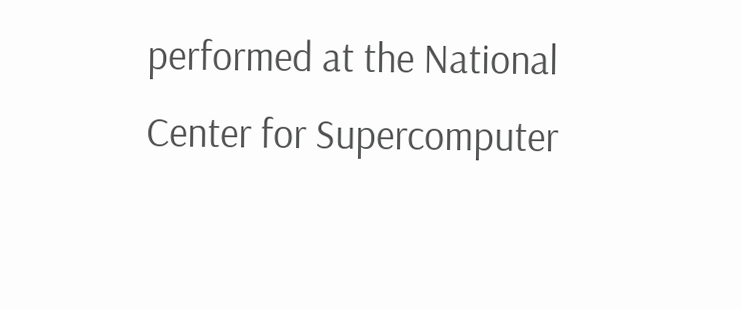performed at the National Center for Supercomputer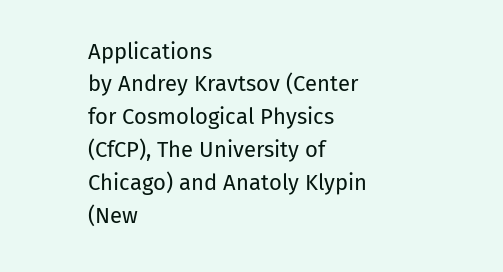Applications
by Andrey Kravtsov (Center for Cosmological Physics (CfCP), The University of Chicago) and Anatoly Klypin (New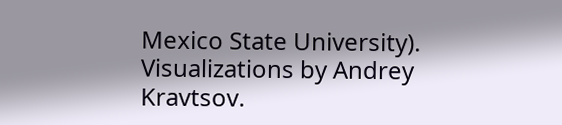Mexico State University).
Visualizations by Andrey Kravtsov.